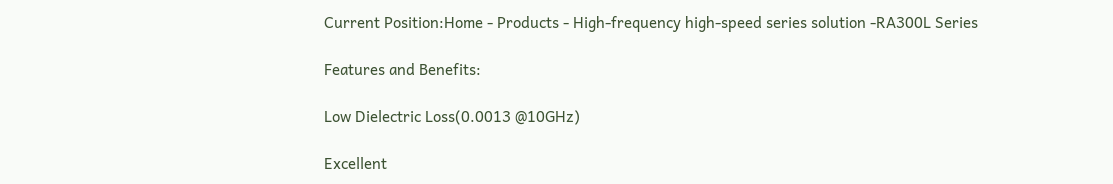Current Position:Home - Products - High-frequency high-speed series solution -RA300L Series

Features and Benefits:

Low Dielectric Loss(0.0013 @10GHz)

Excellent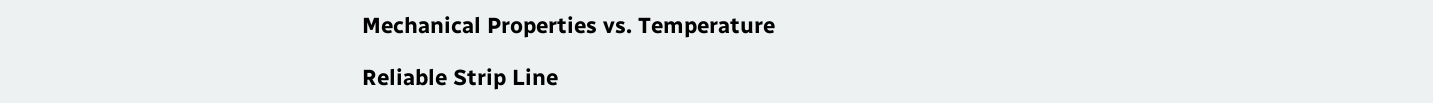Mechanical Properties vs. Temperature

Reliable Strip Line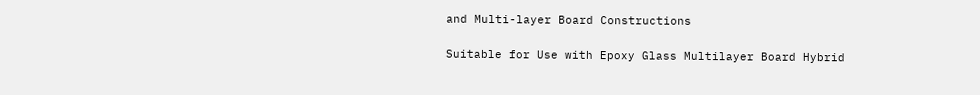and Multi-layer Board Constructions

Suitable for Use with Epoxy Glass Multilayer Board Hybrid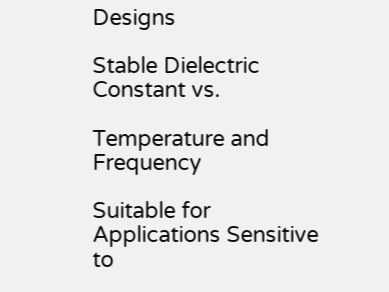Designs

Stable Dielectric Constant vs.

Temperature and Frequency

Suitable for Applications Sensitive to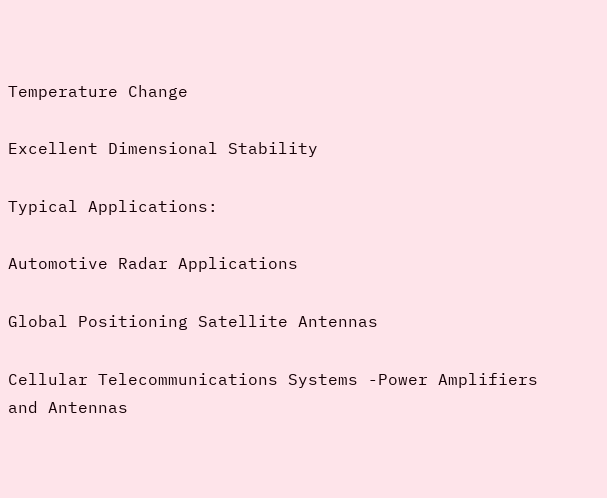Temperature Change

Excellent Dimensional Stability

Typical Applications:

Automotive Radar Applications

Global Positioning Satellite Antennas

Cellular Telecommunications Systems -Power Amplifiers and Antennas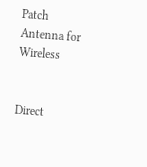Patch Antenna for Wireless


Direct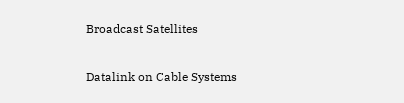Broadcast Satellites

Datalink on Cable Systems